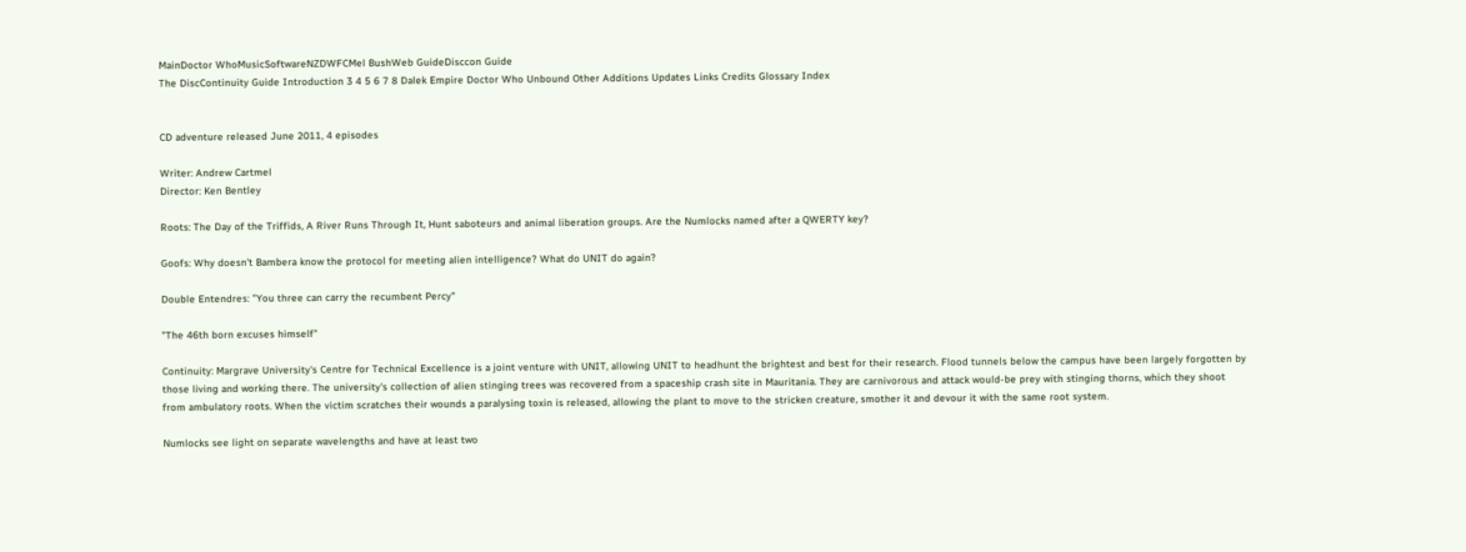MainDoctor WhoMusicSoftwareNZDWFCMel BushWeb GuideDisccon Guide
The DiscContinuity Guide Introduction 3 4 5 6 7 8 Dalek Empire Doctor Who Unbound Other Additions Updates Links Credits Glossary Index


CD adventure released June 2011, 4 episodes

Writer: Andrew Cartmel
Director: Ken Bentley

Roots: The Day of the Triffids, A River Runs Through It, Hunt saboteurs and animal liberation groups. Are the Numlocks named after a QWERTY key?

Goofs: Why doesn't Bambera know the protocol for meeting alien intelligence? What do UNIT do again?

Double Entendres: "You three can carry the recumbent Percy"

"The 46th born excuses himself"

Continuity: Margrave University's Centre for Technical Excellence is a joint venture with UNIT, allowing UNIT to headhunt the brightest and best for their research. Flood tunnels below the campus have been largely forgotten by those living and working there. The university's collection of alien stinging trees was recovered from a spaceship crash site in Mauritania. They are carnivorous and attack would-be prey with stinging thorns, which they shoot from ambulatory roots. When the victim scratches their wounds a paralysing toxin is released, allowing the plant to move to the stricken creature, smother it and devour it with the same root system.

Numlocks see light on separate wavelengths and have at least two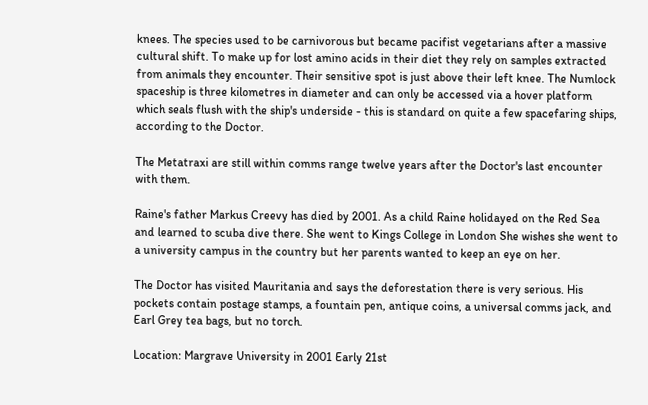knees. The species used to be carnivorous but became pacifist vegetarians after a massive cultural shift. To make up for lost amino acids in their diet they rely on samples extracted from animals they encounter. Their sensitive spot is just above their left knee. The Numlock spaceship is three kilometres in diameter and can only be accessed via a hover platform which seals flush with the ship's underside - this is standard on quite a few spacefaring ships, according to the Doctor.

The Metatraxi are still within comms range twelve years after the Doctor's last encounter with them.

Raine's father Markus Creevy has died by 2001. As a child Raine holidayed on the Red Sea and learned to scuba dive there. She went to Kings College in London She wishes she went to a university campus in the country but her parents wanted to keep an eye on her.

The Doctor has visited Mauritania and says the deforestation there is very serious. His pockets contain postage stamps, a fountain pen, antique coins, a universal comms jack, and Earl Grey tea bags, but no torch.

Location: Margrave University in 2001 Early 21st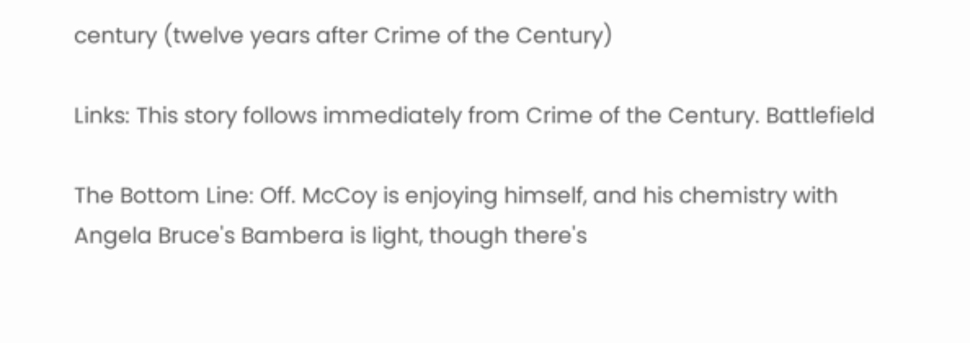century (twelve years after Crime of the Century)

Links: This story follows immediately from Crime of the Century. Battlefield

The Bottom Line: Off. McCoy is enjoying himself, and his chemistry with Angela Bruce's Bambera is light, though there's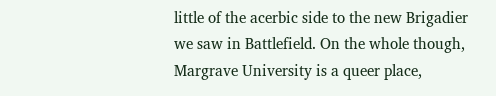little of the acerbic side to the new Brigadier we saw in Battlefield. On the whole though, Margrave University is a queer place,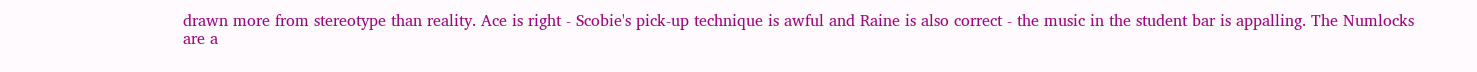drawn more from stereotype than reality. Ace is right - Scobie's pick-up technique is awful and Raine is also correct - the music in the student bar is appalling. The Numlocks are a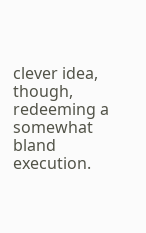clever idea, though, redeeming a somewhat bland execution.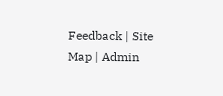Feedback | Site Map | Admin